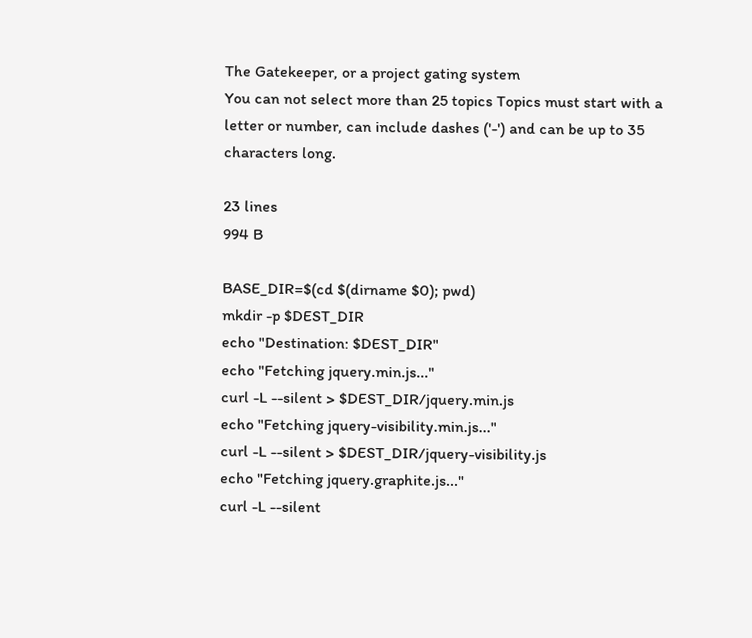The Gatekeeper, or a project gating system
You can not select more than 25 topics Topics must start with a letter or number, can include dashes ('-') and can be up to 35 characters long.

23 lines
994 B

BASE_DIR=$(cd $(dirname $0); pwd)
mkdir -p $DEST_DIR
echo "Destination: $DEST_DIR"
echo "Fetching jquery.min.js..."
curl -L --silent > $DEST_DIR/jquery.min.js
echo "Fetching jquery-visibility.min.js..."
curl -L --silent > $DEST_DIR/jquery-visibility.js
echo "Fetching jquery.graphite.js..."
curl -L --silent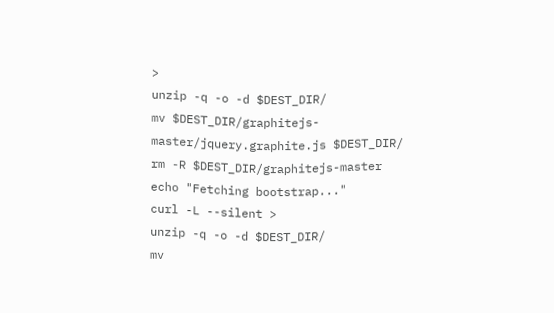>
unzip -q -o -d $DEST_DIR/
mv $DEST_DIR/graphitejs-master/jquery.graphite.js $DEST_DIR/
rm -R $DEST_DIR/graphitejs-master
echo "Fetching bootstrap..."
curl -L --silent >
unzip -q -o -d $DEST_DIR/
mv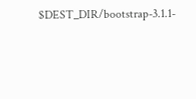$DEST_DIR/bootstrap-3.1.1-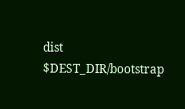dist $DEST_DIR/bootstrap